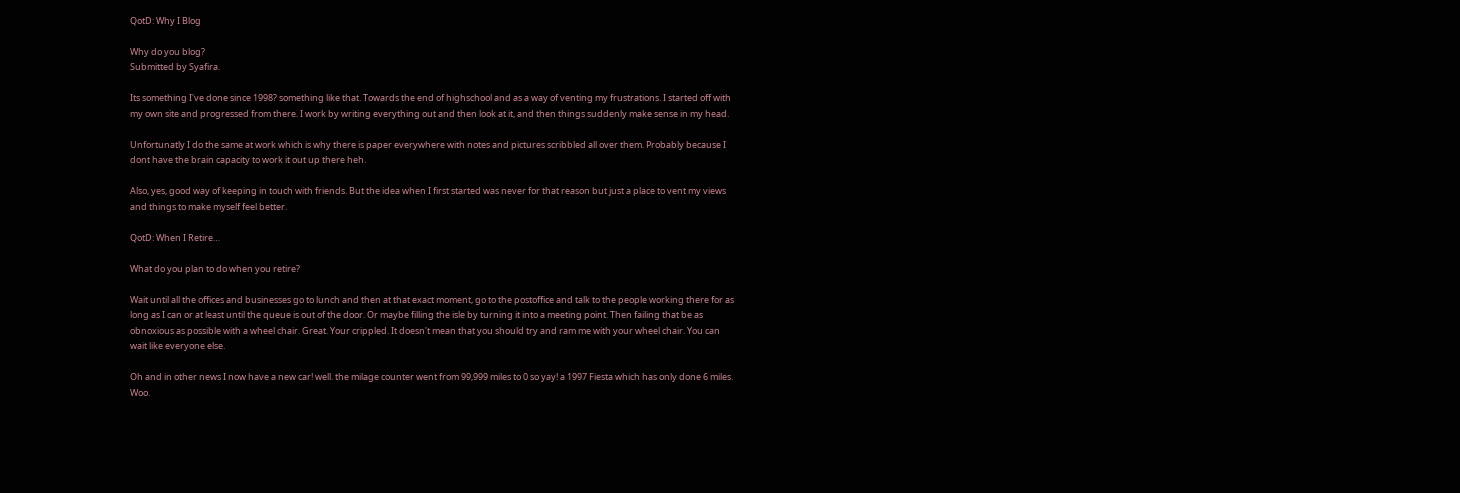QotD: Why I Blog

Why do you blog?
Submitted by Syafira.

Its something I've done since 1998? something like that. Towards the end of highschool and as a way of venting my frustrations. I started off with my own site and progressed from there. I work by writing everything out and then look at it, and then things suddenly make sense in my head.

Unfortunatly I do the same at work which is why there is paper everywhere with notes and pictures scribbled all over them. Probably because I dont have the brain capacity to work it out up there heh.

Also, yes, good way of keeping in touch with friends. But the idea when I first started was never for that reason but just a place to vent my views and things to make myself feel better.

QotD: When I Retire…

What do you plan to do when you retire?

Wait until all the offices and businesses go to lunch and then at that exact moment, go to the postoffice and talk to the people working there for as long as I can or at least until the queue is out of the door. Or maybe filling the isle by turning it into a meeting point. Then failing that be as obnoxious as possible with a wheel chair. Great. Your crippled. It doesn't mean that you should try and ram me with your wheel chair. You can wait like everyone else.

Oh and in other news I now have a new car! well. the milage counter went from 99,999 miles to 0 so yay! a 1997 Fiesta which has only done 6 miles. Woo.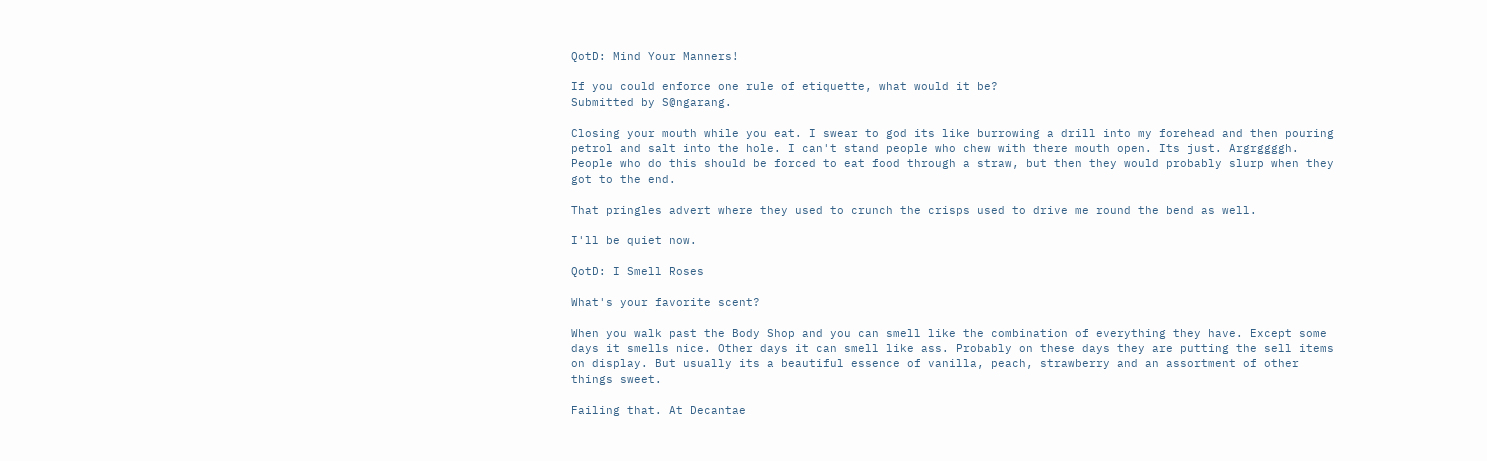QotD: Mind Your Manners!

If you could enforce one rule of etiquette, what would it be?
Submitted by S@ngarang.

Closing your mouth while you eat. I swear to god its like burrowing a drill into my forehead and then pouring petrol and salt into the hole. I can't stand people who chew with there mouth open. Its just. Argrggggh. People who do this should be forced to eat food through a straw, but then they would probably slurp when they got to the end.

That pringles advert where they used to crunch the crisps used to drive me round the bend as well.

I'll be quiet now.

QotD: I Smell Roses

What's your favorite scent?

When you walk past the Body Shop and you can smell like the combination of everything they have. Except some days it smells nice. Other days it can smell like ass. Probably on these days they are putting the sell items on display. But usually its a beautiful essence of vanilla, peach, strawberry and an assortment of other things sweet.

Failing that. At Decantae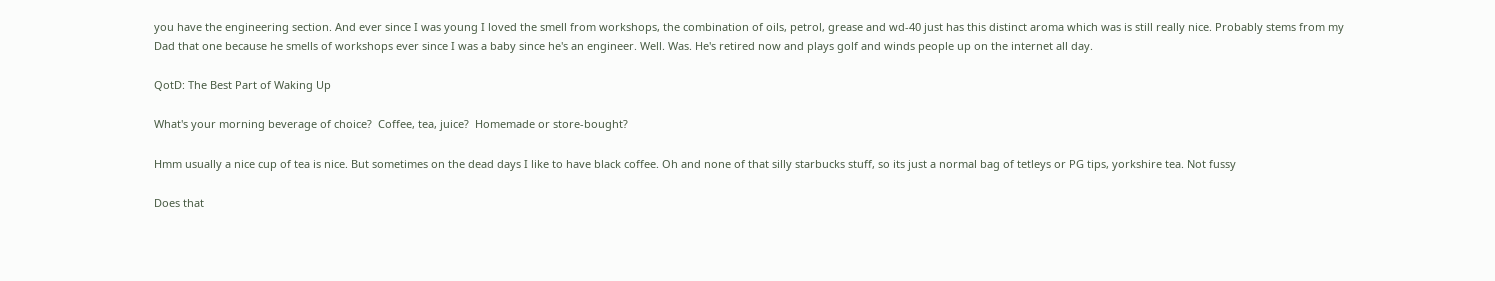you have the engineering section. And ever since I was young I loved the smell from workshops, the combination of oils, petrol, grease and wd-40 just has this distinct aroma which was is still really nice. Probably stems from my Dad that one because he smells of workshops ever since I was a baby since he's an engineer. Well. Was. He's retired now and plays golf and winds people up on the internet all day.

QotD: The Best Part of Waking Up

What's your morning beverage of choice?  Coffee, tea, juice?  Homemade or store-bought?

Hmm usually a nice cup of tea is nice. But sometimes on the dead days I like to have black coffee. Oh and none of that silly starbucks stuff, so its just a normal bag of tetleys or PG tips, yorkshire tea. Not fussy

Does that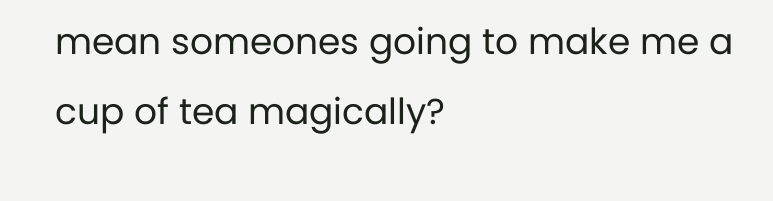mean someones going to make me a cup of tea magically?